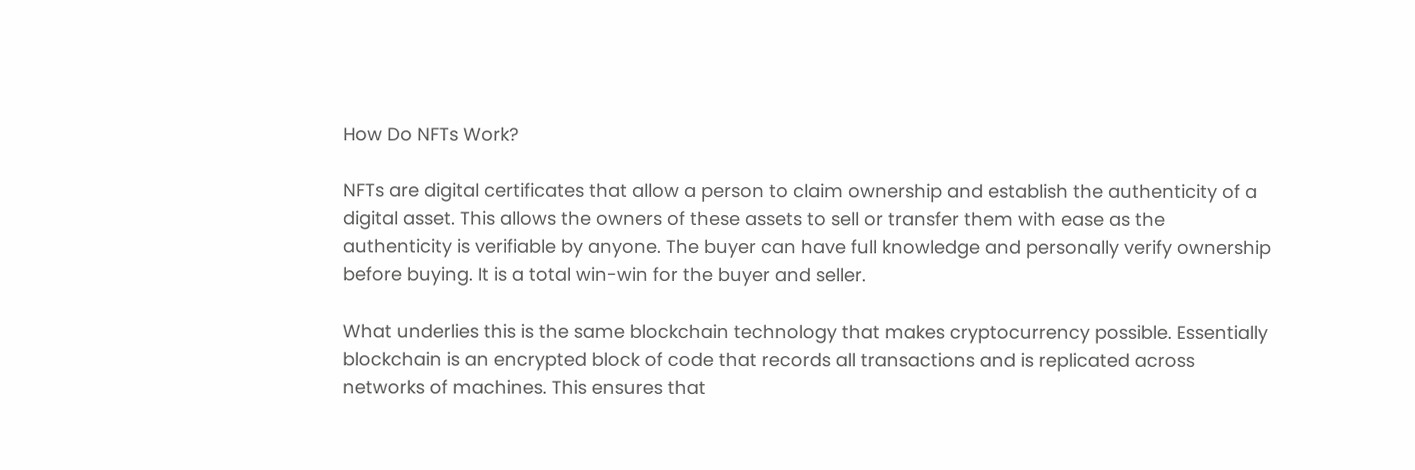How Do NFTs Work?

NFTs are digital certificates that allow a person to claim ownership and establish the authenticity of a digital asset. This allows the owners of these assets to sell or transfer them with ease as the authenticity is verifiable by anyone. The buyer can have full knowledge and personally verify ownership before buying. It is a total win-win for the buyer and seller.

What underlies this is the same blockchain technology that makes cryptocurrency possible. Essentially blockchain is an encrypted block of code that records all transactions and is replicated across networks of machines. This ensures that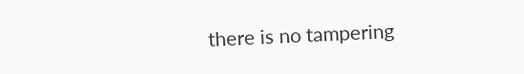there is no tampering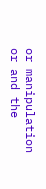or manipulation or and the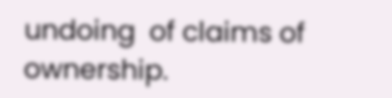undoing  of claims of ownership.